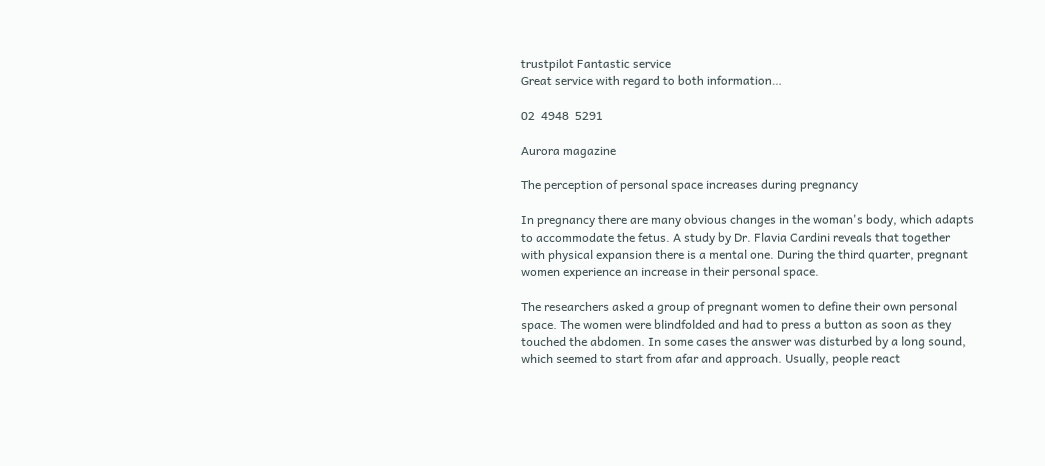trustpilot Fantastic service
Great service with regard to both information…

02  4948  5291

Aurora magazine

The perception of personal space increases during pregnancy

In pregnancy there are many obvious changes in the woman's body, which adapts to accommodate the fetus. A study by Dr. Flavia Cardini reveals that together with physical expansion there is a mental one. During the third quarter, pregnant women experience an increase in their personal space.

The researchers asked a group of pregnant women to define their own personal space. The women were blindfolded and had to press a button as soon as they touched the abdomen. In some cases the answer was disturbed by a long sound, which seemed to start from afar and approach. Usually, people react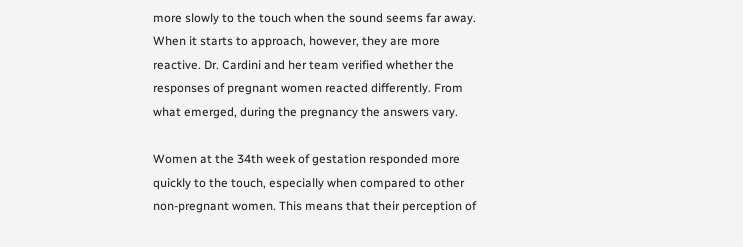more slowly to the touch when the sound seems far away. When it starts to approach, however, they are more reactive. Dr. Cardini and her team verified whether the responses of pregnant women reacted differently. From what emerged, during the pregnancy the answers vary.

Women at the 34th week of gestation responded more quickly to the touch, especially when compared to other non-pregnant women. This means that their perception of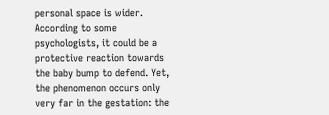personal space is wider. According to some psychologists, it could be a protective reaction towards the baby bump to defend. Yet, the phenomenon occurs only very far in the gestation: the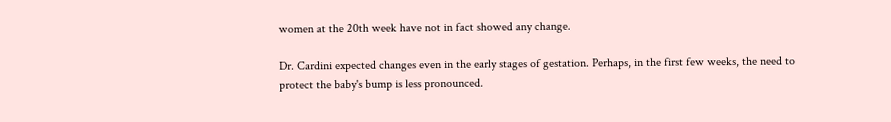women at the 20th week have not in fact showed any change.

Dr. Cardini expected changes even in the early stages of gestation. Perhaps, in the first few weeks, the need to protect the baby's bump is less pronounced.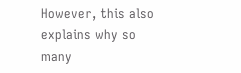However, this also explains why so many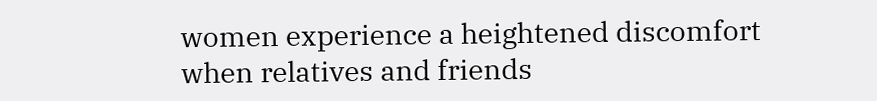women experience a heightened discomfort when relatives and friends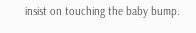insist on touching the baby bump.